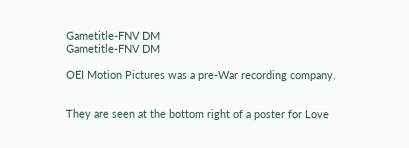Gametitle-FNV DM
Gametitle-FNV DM

OEI Motion Pictures was a pre-War recording company.


They are seen at the bottom right of a poster for Love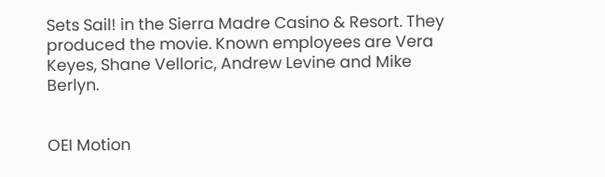Sets Sail! in the Sierra Madre Casino & Resort. They produced the movie. Known employees are Vera Keyes, Shane Velloric, Andrew Levine and Mike Berlyn.


OEI Motion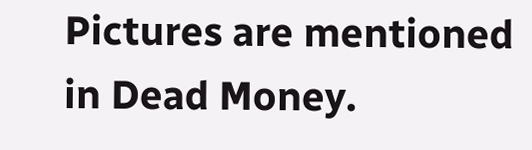Pictures are mentioned in Dead Money.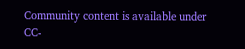Community content is available under CC-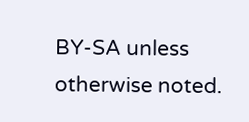BY-SA unless otherwise noted.